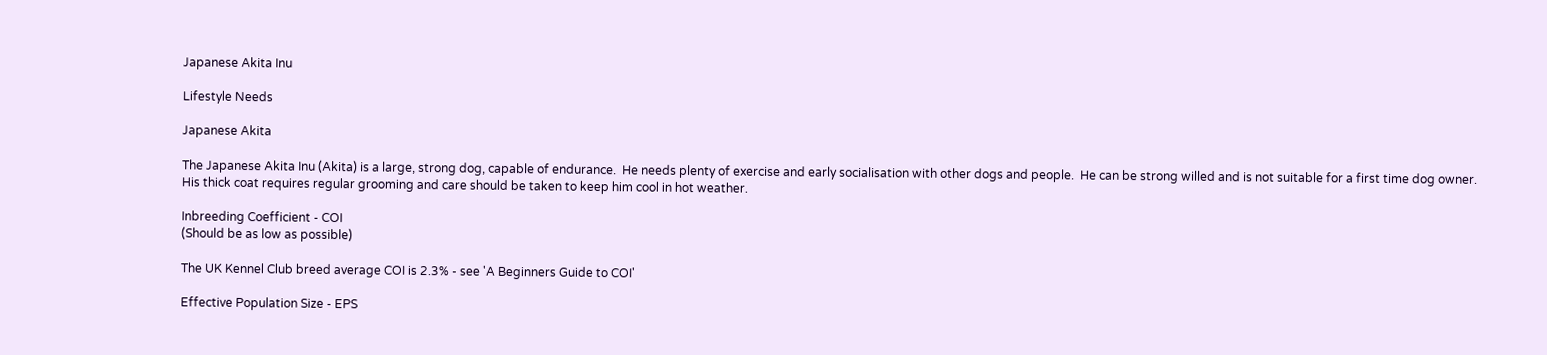Japanese Akita Inu

Lifestyle Needs

Japanese Akita

The Japanese Akita Inu (Akita) is a large, strong dog, capable of endurance.  He needs plenty of exercise and early socialisation with other dogs and people.  He can be strong willed and is not suitable for a first time dog owner.  His thick coat requires regular grooming and care should be taken to keep him cool in hot weather.

Inbreeding Coefficient - COI
(Should be as low as possible)

The UK Kennel Club breed average COI is 2.3% - see 'A Beginners Guide to COI'

Effective Population Size - EPS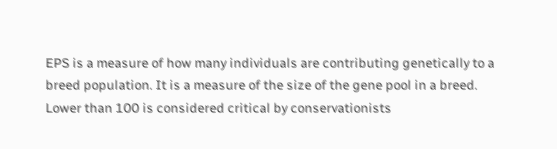EPS is a measure of how many individuals are contributing genetically to a breed population. It is a measure of the size of the gene pool in a breed. Lower than 100 is considered critical by conservationists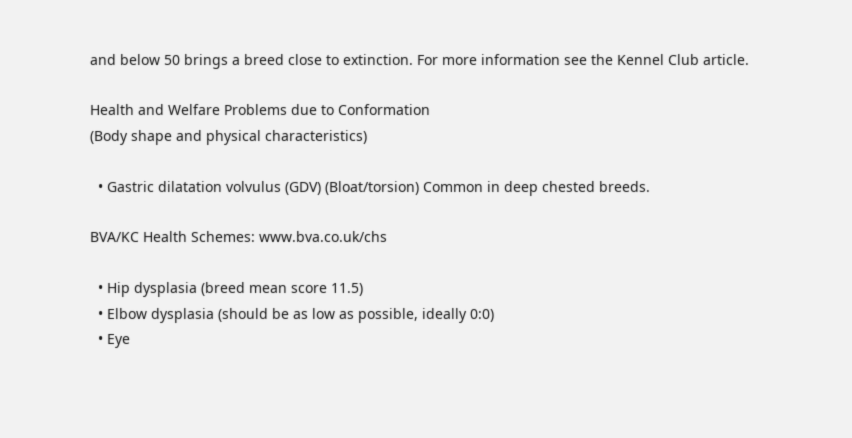and below 50 brings a breed close to extinction. For more information see the Kennel Club article.

Health and Welfare Problems due to Conformation
(Body shape and physical characteristics)

  • Gastric dilatation volvulus (GDV) (Bloat/torsion) Common in deep chested breeds.

BVA/KC Health Schemes: www.bva.co.uk/chs

  • Hip dysplasia (breed mean score 11.5)
  • Elbow dysplasia (should be as low as possible, ideally 0:0)
  • Eye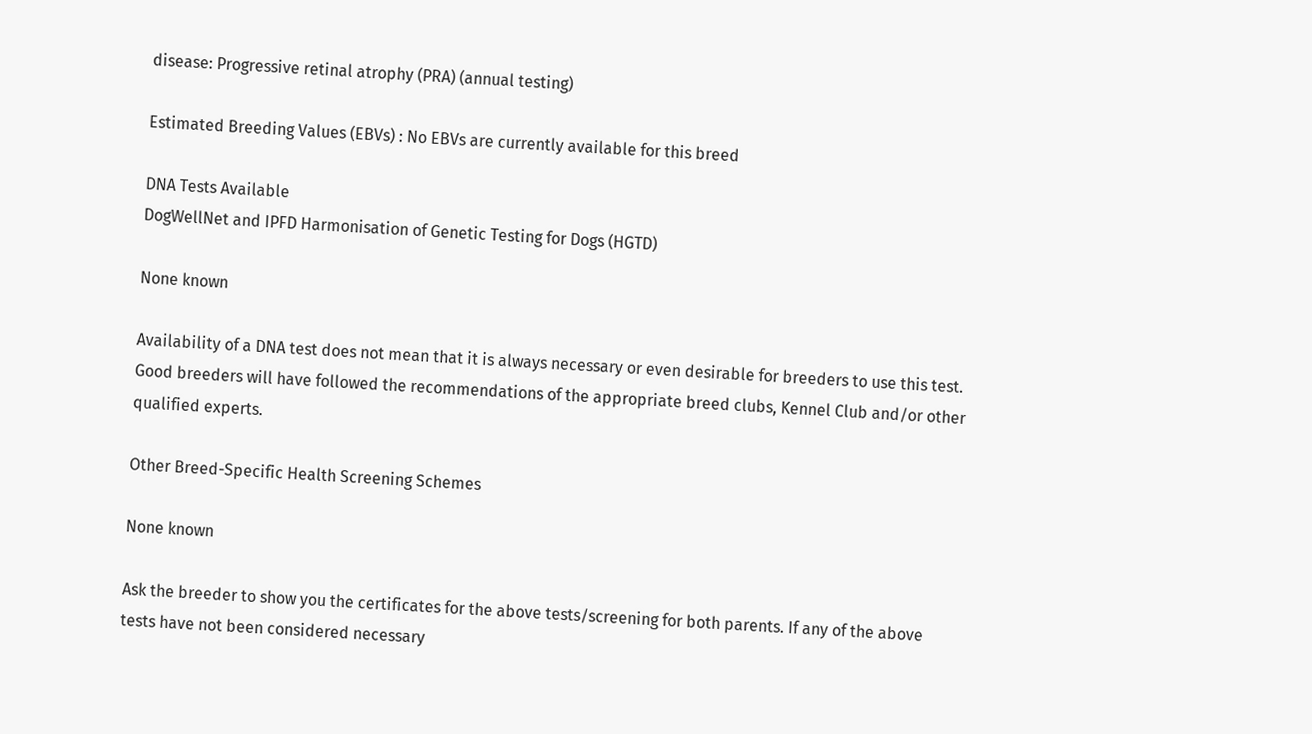disease: Progressive retinal atrophy (PRA) (annual testing)

Estimated Breeding Values (EBVs) : No EBVs are currently available for this breed

DNA Tests Available
DogWellNet and IPFD Harmonisation of Genetic Testing for Dogs (HGTD)

None known

Availability of a DNA test does not mean that it is always necessary or even desirable for breeders to use this test. Good breeders will have followed the recommendations of the appropriate breed clubs, Kennel Club and/or other qualified experts.

Other Breed-Specific Health Screening Schemes

None known

Ask the breeder to show you the certificates for the above tests/screening for both parents. If any of the above tests have not been considered necessary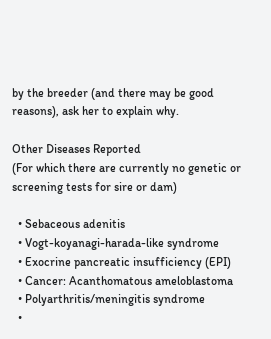by the breeder (and there may be good reasons), ask her to explain why.

Other Diseases Reported
(For which there are currently no genetic or screening tests for sire or dam)

  • Sebaceous adenitis
  • Vogt-koyanagi-harada-like syndrome
  • Exocrine pancreatic insufficiency (EPI)
  • Cancer: Acanthomatous ameloblastoma
  • Polyarthritis/meningitis syndrome
  •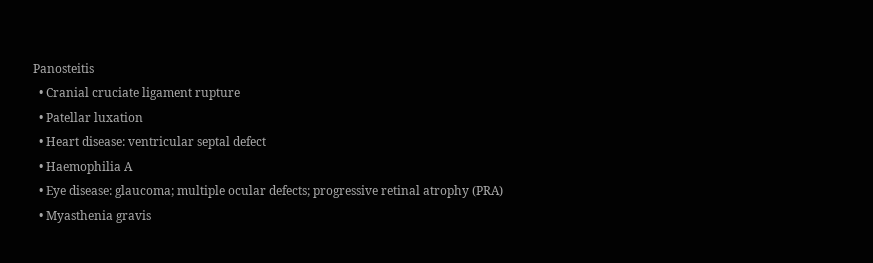Panosteitis
  • Cranial cruciate ligament rupture
  • Patellar luxation
  • Heart disease: ventricular septal defect
  • Haemophilia A
  • Eye disease: glaucoma; multiple ocular defects; progressive retinal atrophy (PRA)
  • Myasthenia gravis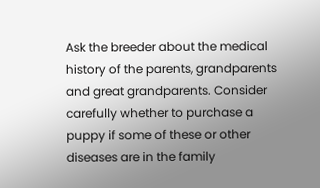Ask the breeder about the medical history of the parents, grandparents and great grandparents. Consider carefully whether to purchase a puppy if some of these or other diseases are in the family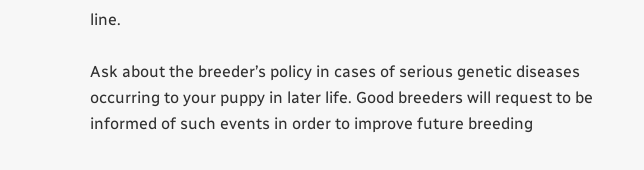line.

Ask about the breeder’s policy in cases of serious genetic diseases occurring to your puppy in later life. Good breeders will request to be informed of such events in order to improve future breeding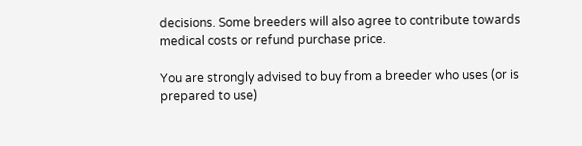decisions. Some breeders will also agree to contribute towards medical costs or refund purchase price.

You are strongly advised to buy from a breeder who uses (or is prepared to use)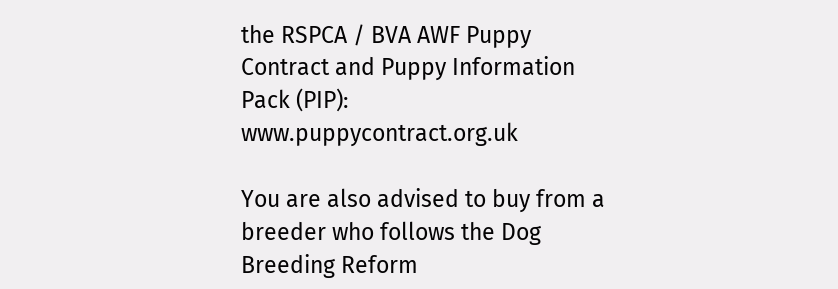the RSPCA / BVA AWF Puppy Contract and Puppy Information Pack (PIP):  www.puppycontract.org.uk

You are also advised to buy from a breeder who follows the Dog Breeding Reform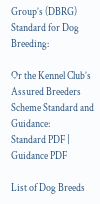Group’s (DBRG) Standard for Dog Breeding:

Or the Kennel Club’s Assured Breeders Scheme Standard and Guidance:
Standard PDF | Guidance PDF

List of Dog Breeds